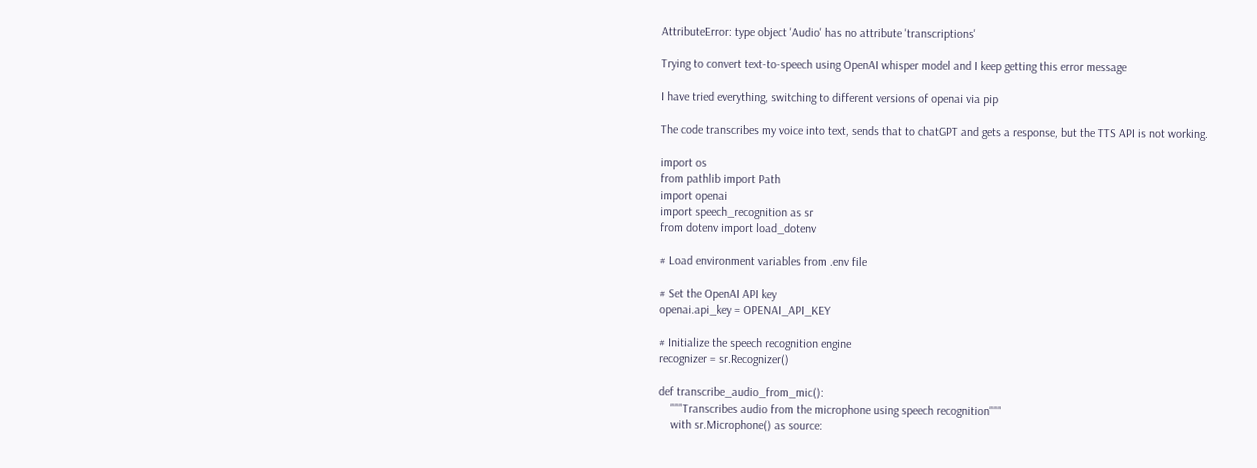AttributeError: type object 'Audio' has no attribute 'transcriptions'

Trying to convert text-to-speech using OpenAI whisper model and I keep getting this error message

I have tried everything, switching to different versions of openai via pip

The code transcribes my voice into text, sends that to chatGPT and gets a response, but the TTS API is not working.

import os
from pathlib import Path
import openai
import speech_recognition as sr
from dotenv import load_dotenv

# Load environment variables from .env file

# Set the OpenAI API key
openai.api_key = OPENAI_API_KEY

# Initialize the speech recognition engine
recognizer = sr.Recognizer()

def transcribe_audio_from_mic():
    """Transcribes audio from the microphone using speech recognition"""
    with sr.Microphone() as source: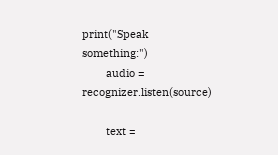print("Speak something:")
        audio = recognizer.listen(source)

        text =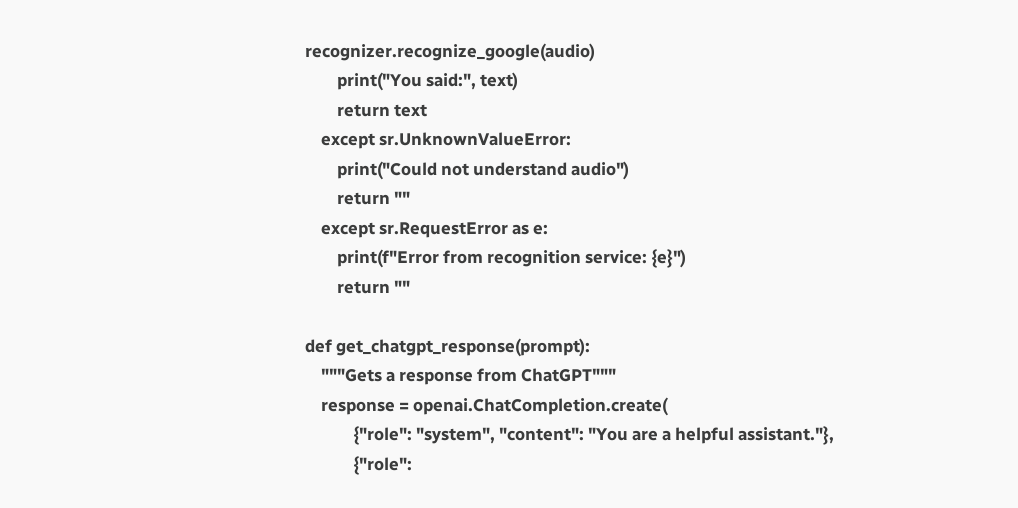recognizer.recognize_google(audio)
        print("You said:", text)
        return text
    except sr.UnknownValueError:
        print("Could not understand audio")
        return ""
    except sr.RequestError as e:
        print(f"Error from recognition service: {e}")
        return ""

def get_chatgpt_response(prompt):
    """Gets a response from ChatGPT"""
    response = openai.ChatCompletion.create(
            {"role": "system", "content": "You are a helpful assistant."},
            {"role":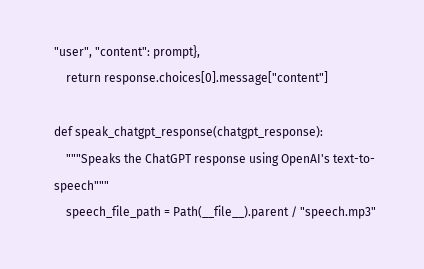"user", "content": prompt},
    return response.choices[0].message["content"]

def speak_chatgpt_response(chatgpt_response):
    """Speaks the ChatGPT response using OpenAI's text-to-speech"""
    speech_file_path = Path(__file__).parent / "speech.mp3"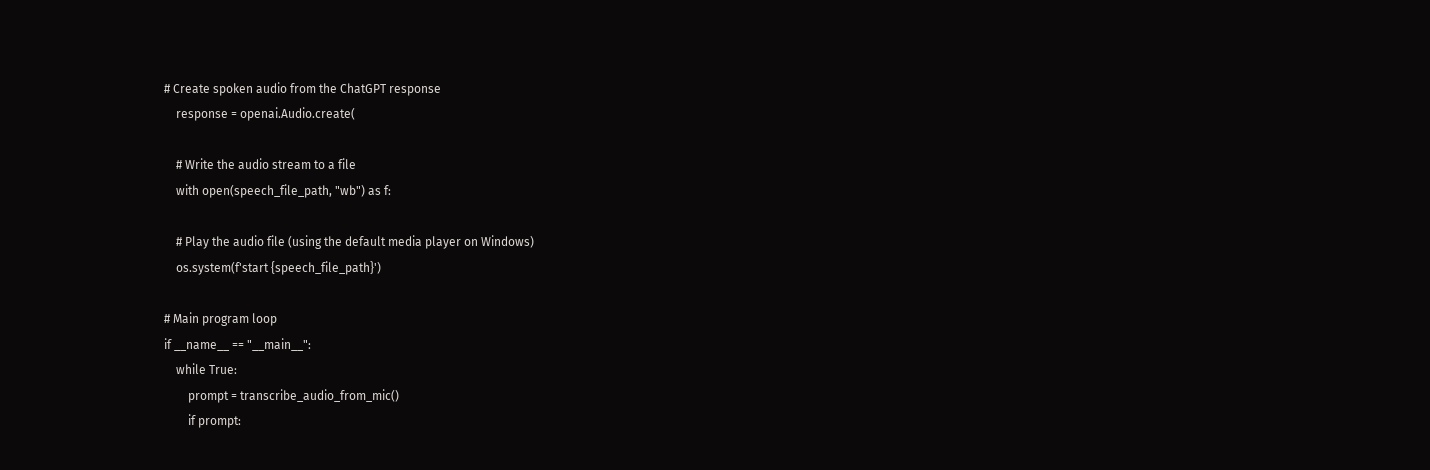# Create spoken audio from the ChatGPT response
    response = openai.Audio.create(

    # Write the audio stream to a file
    with open(speech_file_path, "wb") as f:

    # Play the audio file (using the default media player on Windows)
    os.system(f'start {speech_file_path}')

# Main program loop
if __name__ == "__main__":
    while True:
        prompt = transcribe_audio_from_mic()
        if prompt: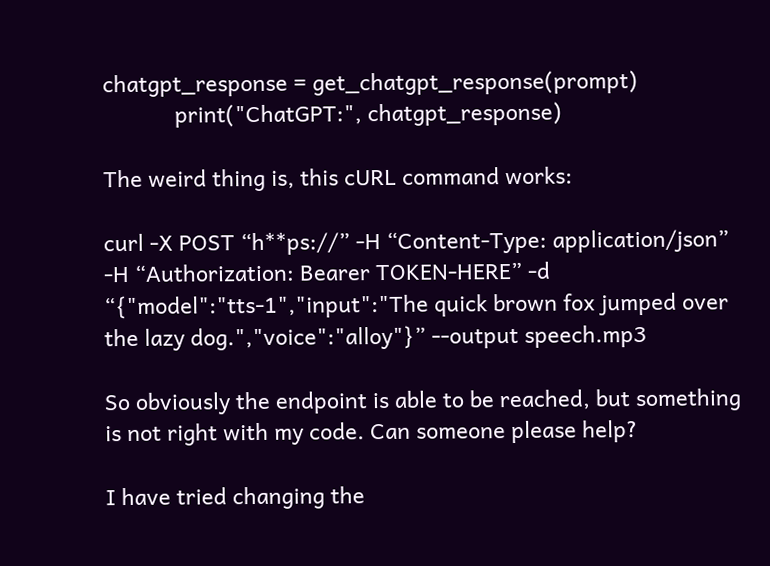chatgpt_response = get_chatgpt_response(prompt)
            print("ChatGPT:", chatgpt_response)

The weird thing is, this cURL command works:

curl -X POST “h**ps://” -H “Content-Type: application/json” -H “Authorization: Bearer TOKEN-HERE” -d “{"model":"tts-1","input":"The quick brown fox jumped over the lazy dog.","voice":"alloy"}” --output speech.mp3

So obviously the endpoint is able to be reached, but something is not right with my code. Can someone please help?

I have tried changing the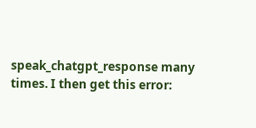speak_chatgpt_response many times. I then get this error: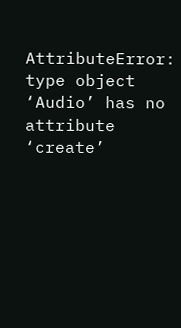AttributeError: type object ‘Audio’ has no attribute ‘create’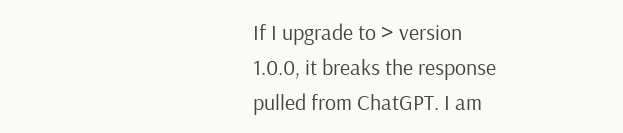If I upgrade to > version 1.0.0, it breaks the response pulled from ChatGPT. I am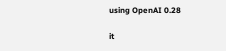using OpenAI 0.28

it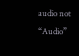audio not “Audio”